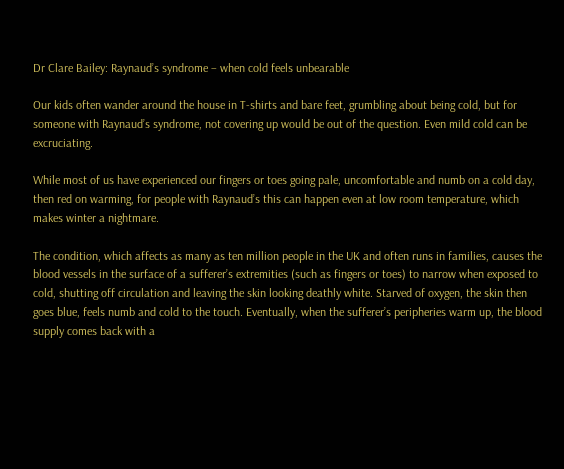Dr Clare Bailey: Raynaud’s syndrome – when cold feels unbearable

Our kids often wander around the house in T-shirts and bare feet, grumbling about being cold, but for someone with Raynaud’s syndrome, not covering up would be out of the question. Even mild cold can be excruciating.

While most of us have experienced our fingers or toes going pale, uncomfortable and numb on a cold day, then red on warming, for people with Raynaud’s this can happen even at low room temperature, which makes winter a nightmare.

The condition, which affects as many as ten million people in the UK and often runs in families, causes the blood vessels in the surface of a sufferer’s extremities (such as fingers or toes) to narrow when exposed to cold, shutting off circulation and leaving the skin looking deathly white. Starved of oxygen, the skin then goes blue, feels numb and cold to the touch. Eventually, when the sufferer’s peripheries warm up, the blood supply comes back with a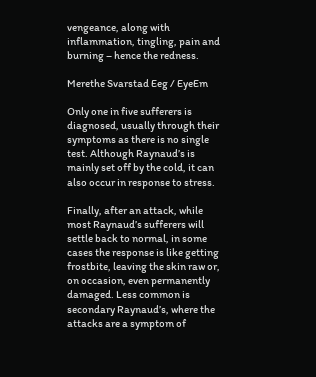vengeance, along with inflammation, tingling, pain and burning – hence the redness.

Merethe Svarstad Eeg / EyeEm

Only one in five sufferers is diagnosed, usually through their symptoms as there is no single test. Although Raynaud’s is mainly set off by the cold, it can also occur in response to stress.

Finally, after an attack, while most Raynaud’s sufferers will settle back to normal, in some cases the response is like getting frostbite, leaving the skin raw or, on occasion, even permanently damaged. Less common is secondary Raynaud’s, where the attacks are a symptom of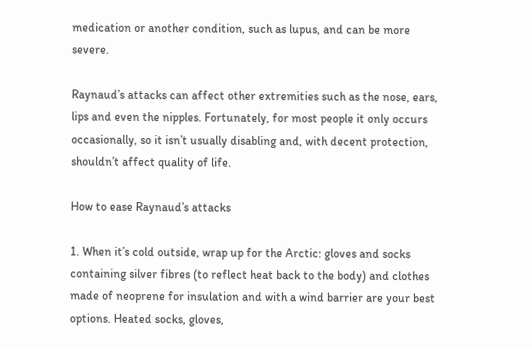medication or another condition, such as lupus, and can be more severe.

Raynaud’s attacks can affect other extremities such as the nose, ears, lips and even the nipples. Fortunately, for most people it only occurs occasionally, so it isn’t usually disabling and, with decent protection, shouldn’t affect quality of life.

How to ease Raynaud’s attacks

1. When it’s cold outside, wrap up for the Arctic: gloves and socks containing silver fibres (to reflect heat back to the body) and clothes made of neoprene for insulation and with a wind barrier are your best options. Heated socks, gloves,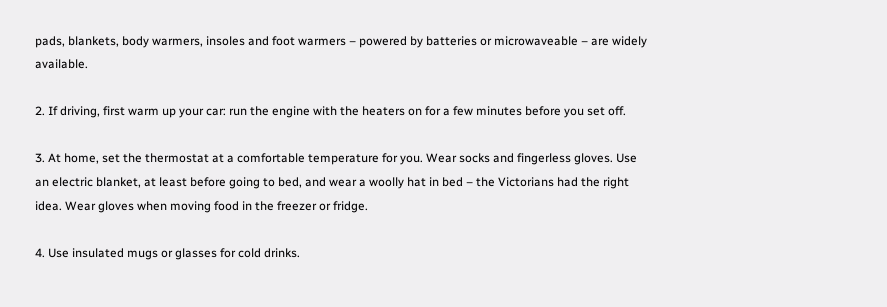pads, blankets, body warmers, insoles and foot warmers – powered by batteries or microwaveable – are widely available.

2. If driving, first warm up your car: run the engine with the heaters on for a few minutes before you set off.

3. At home, set the thermostat at a comfortable temperature for you. Wear socks and fingerless gloves. Use an electric blanket, at least before going to bed, and wear a woolly hat in bed – the Victorians had the right idea. Wear gloves when moving food in the freezer or fridge.

4. Use insulated mugs or glasses for cold drinks.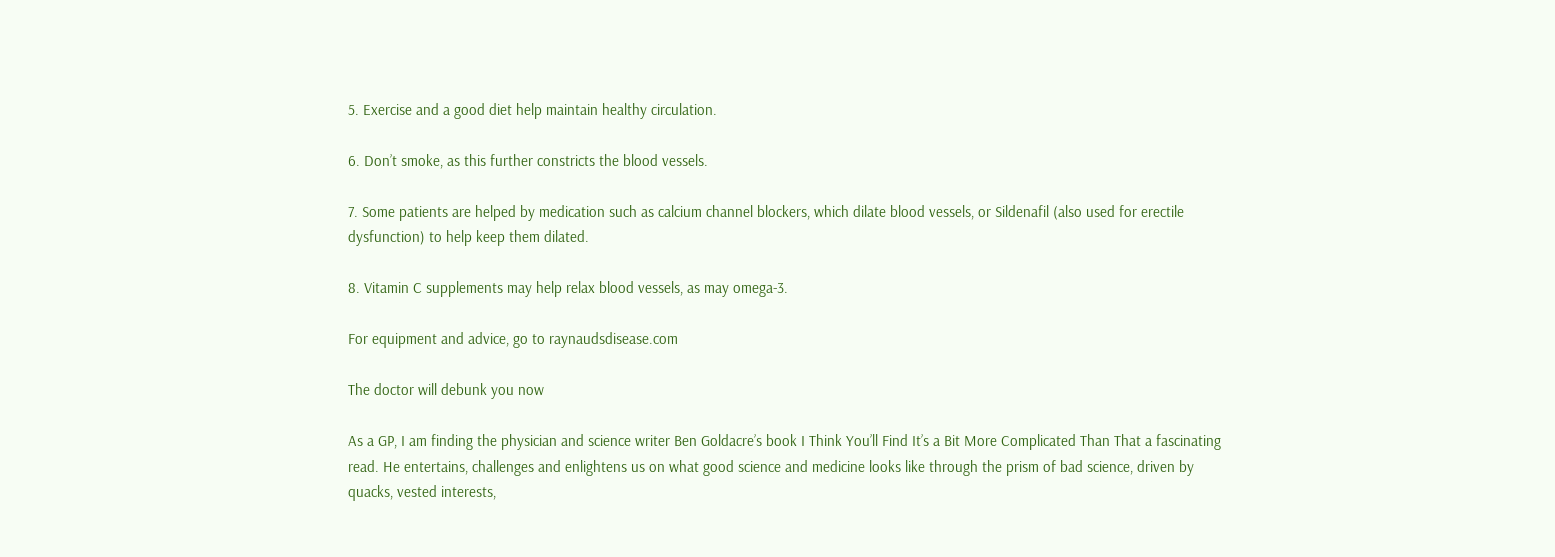5. Exercise and a good diet help maintain healthy circulation.

6. Don’t smoke, as this further constricts the blood vessels.

7. Some patients are helped by medication such as calcium channel blockers, which dilate blood vessels, or Sildenafil (also used for erectile dysfunction) to help keep them dilated.

8. Vitamin C supplements may help relax blood vessels, as may omega-3.

For equipment and advice, go to raynaudsdisease.com

The doctor will debunk you now

As a GP, I am finding the physician and science writer Ben Goldacre’s book I Think You’ll Find It’s a Bit More Complicated Than That a fascinating read. He entertains, challenges and enlightens us on what good science and medicine looks like through the prism of bad science, driven by quacks, vested interests,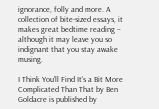ignorance, folly and more. A collection of bite-sized essays, it makes great bedtime reading – although it may leave you so indignant that you stay awake musing.

I Think You’ll Find It’s a Bit More Complicated Than That by Ben Goldacre is published by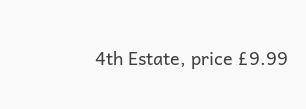4th Estate, price £9.99